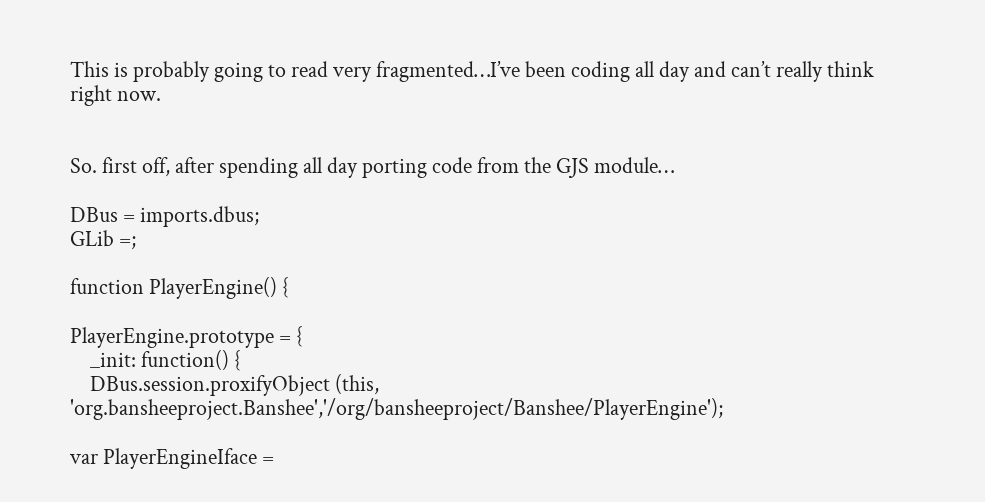This is probably going to read very fragmented…I’ve been coding all day and can’t really think right now.


So. first off, after spending all day porting code from the GJS module…

DBus = imports.dbus;
GLib =;

function PlayerEngine() {

PlayerEngine.prototype = {
    _init: function() {
    DBus.session.proxifyObject (this, 'org.bansheeproject.Banshee','/org/bansheeproject/Banshee/PlayerEngine');

var PlayerEngineIface =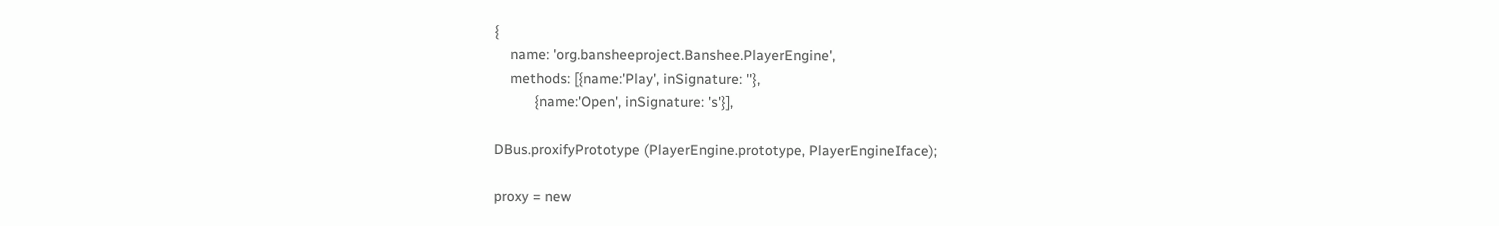{
    name: 'org.bansheeproject.Banshee.PlayerEngine',
    methods: [{name:'Play', inSignature: ''},
          {name:'Open', inSignature: 's'}],

DBus.proxifyPrototype (PlayerEngine.prototype, PlayerEngineIface);

proxy = new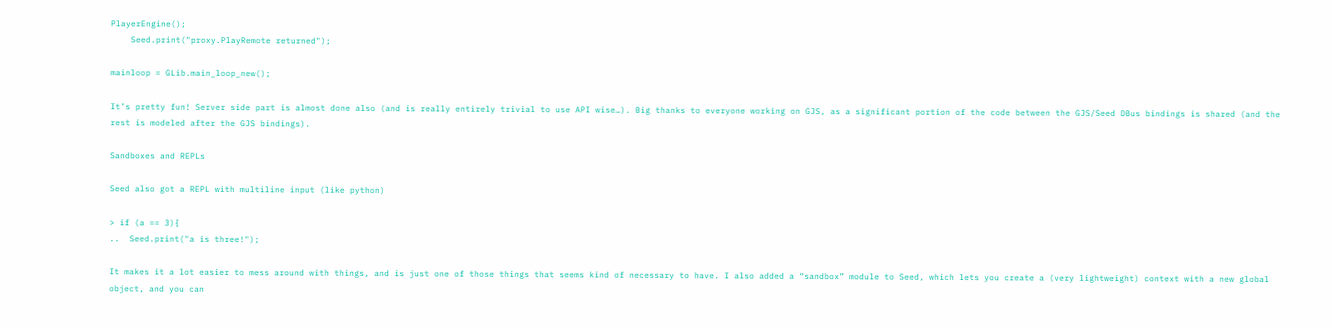PlayerEngine();
    Seed.print("proxy.PlayRemote returned");

mainloop = GLib.main_loop_new();

It’s pretty fun! Server side part is almost done also (and is really entirely trivial to use API wise…). Big thanks to everyone working on GJS, as a significant portion of the code between the GJS/Seed DBus bindings is shared (and the rest is modeled after the GJS bindings).

Sandboxes and REPLs

Seed also got a REPL with multiline input (like python)

> if (a == 3){
..  Seed.print("a is three!");

It makes it a lot easier to mess around with things, and is just one of those things that seems kind of necessary to have. I also added a “sandbox” module to Seed, which lets you create a (very lightweight) context with a new global object, and you can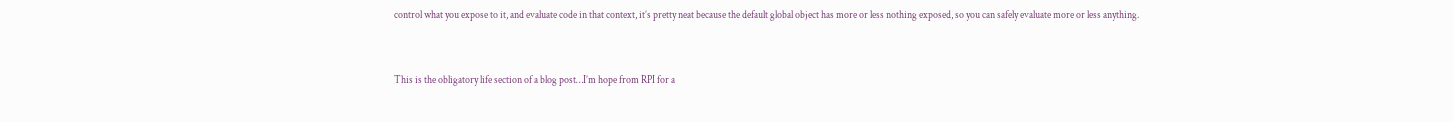control what you expose to it, and evaluate code in that context, it’s pretty neat because the default global object has more or less nothing exposed, so you can safely evaluate more or less anything.


This is the obligatory life section of a blog post…I’m hope from RPI for a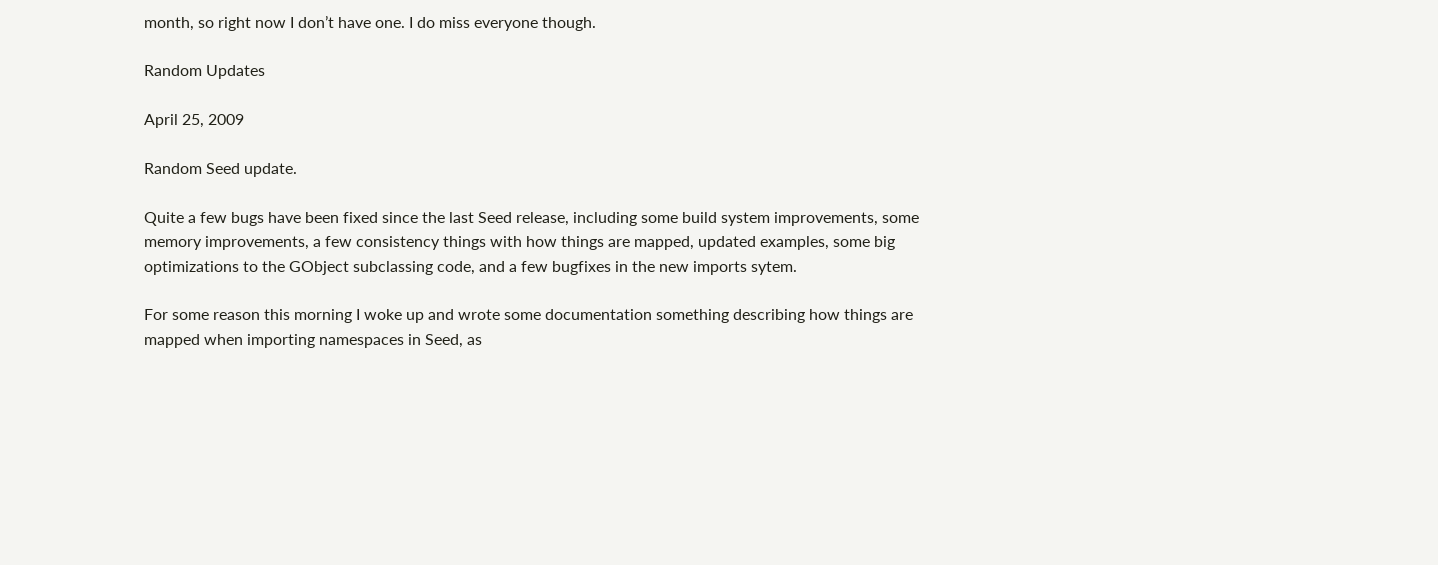month, so right now I don’t have one. I do miss everyone though.

Random Updates

April 25, 2009

Random Seed update.

Quite a few bugs have been fixed since the last Seed release, including some build system improvements, some memory improvements, a few consistency things with how things are mapped, updated examples, some big optimizations to the GObject subclassing code, and a few bugfixes in the new imports sytem.

For some reason this morning I woke up and wrote some documentation something describing how things are mapped when importing namespaces in Seed, as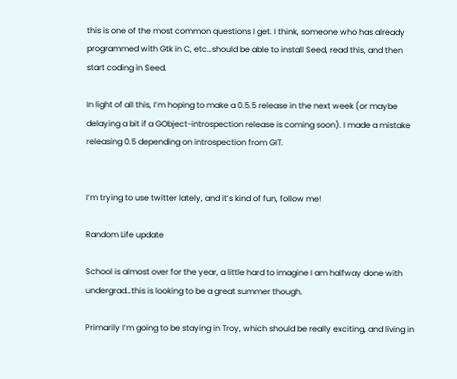this is one of the most common questions I get. I think, someone who has already programmed with Gtk in C, etc…should be able to install Seed, read this, and then start coding in Seed.

In light of all this, I’m hoping to make a 0.5.5 release in the next week (or maybe delaying a bit if a GObject-introspection release is coming soon). I made a mistake releasing 0.5 depending on introspection from GIT.


I’m trying to use twitter lately, and it’s kind of fun, follow me!

Random Life update

School is almost over for the year, a little hard to imagine I am halfway done with undergrad…this is looking to be a great summer though.

Primarily I’m going to be staying in Troy, which should be really exciting, and living in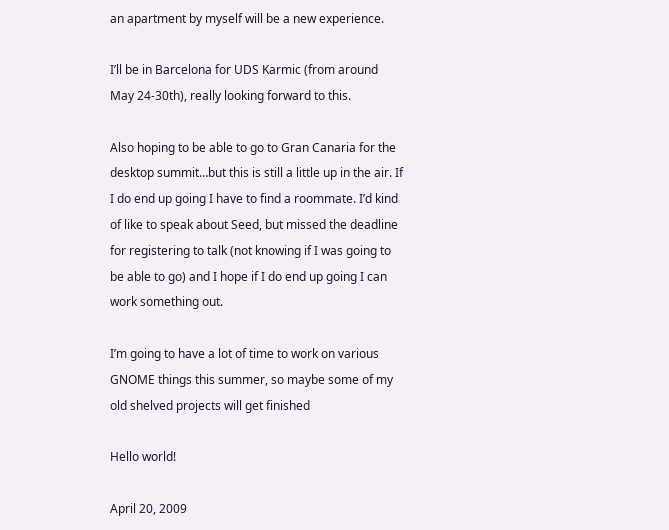an apartment by myself will be a new experience.

I’ll be in Barcelona for UDS Karmic (from around May 24-30th), really looking forward to this.

Also hoping to be able to go to Gran Canaria for the desktop summit…but this is still a little up in the air. If I do end up going I have to find a roommate. I’d kind of like to speak about Seed, but missed the deadline for registering to talk (not knowing if I was going to be able to go) and I hope if I do end up going I can work something out.

I’m going to have a lot of time to work on various GNOME things this summer, so maybe some of my old shelved projects will get finished

Hello world!

April 20, 2009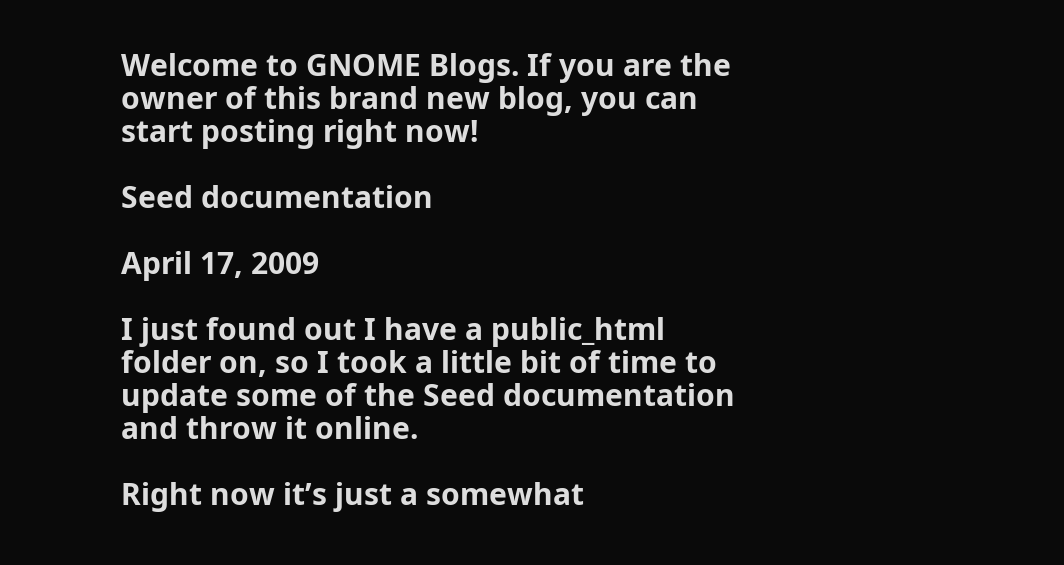Welcome to GNOME Blogs. If you are the owner of this brand new blog, you can start posting right now!

Seed documentation

April 17, 2009

I just found out I have a public_html folder on, so I took a little bit of time to update some of the Seed documentation and throw it online.

Right now it’s just a somewhat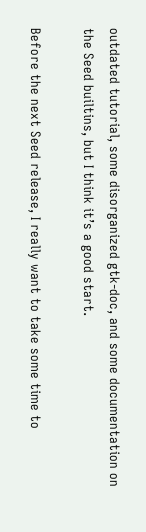outdated tutorial, some disorganized gtk-doc, and some documentation on the Seed builtins, but I think it’s a good start.

Before the next Seed release, I really want to take some time to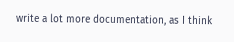write a lot more documentation, as I think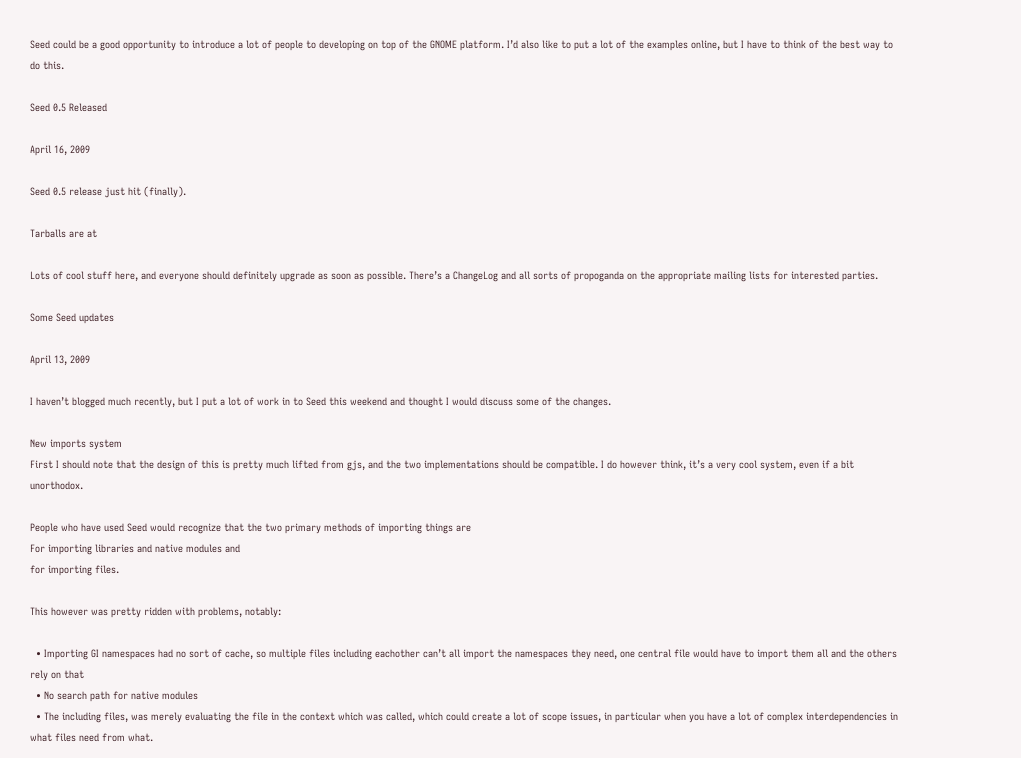Seed could be a good opportunity to introduce a lot of people to developing on top of the GNOME platform. I’d also like to put a lot of the examples online, but I have to think of the best way to do this.

Seed 0.5 Released

April 16, 2009

Seed 0.5 release just hit (finally).

Tarballs are at

Lots of cool stuff here, and everyone should definitely upgrade as soon as possible. There’s a ChangeLog and all sorts of propoganda on the appropriate mailing lists for interested parties.

Some Seed updates

April 13, 2009

I haven’t blogged much recently, but I put a lot of work in to Seed this weekend and thought I would discuss some of the changes.

New imports system
First I should note that the design of this is pretty much lifted from gjs, and the two implementations should be compatible. I do however think, it’s a very cool system, even if a bit unorthodox.

People who have used Seed would recognize that the two primary methods of importing things are
For importing libraries and native modules and
for importing files.

This however was pretty ridden with problems, notably:

  • Importing GI namespaces had no sort of cache, so multiple files including eachother can’t all import the namespaces they need, one central file would have to import them all and the others rely on that
  • No search path for native modules
  • The including files, was merely evaluating the file in the context which was called, which could create a lot of scope issues, in particular when you have a lot of complex interdependencies in what files need from what.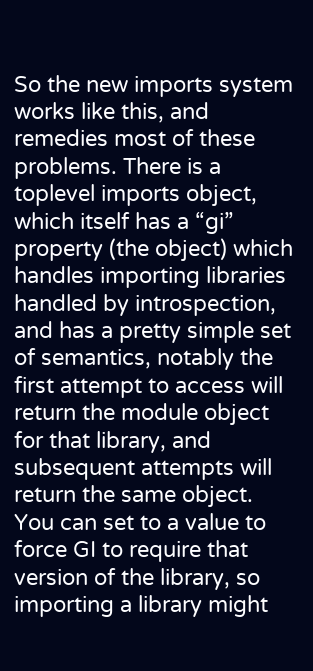So the new imports system works like this, and remedies most of these problems. There is a toplevel imports object, which itself has a “gi” property (the object) which handles importing libraries handled by introspection, and has a pretty simple set of semantics, notably the first attempt to access will return the module object for that library, and subsequent attempts will return the same object. You can set to a value to force GI to require that version of the library, so importing a library might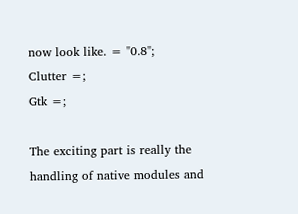now look like. = "0.8";
Clutter =;
Gtk =;

The exciting part is really the handling of native modules and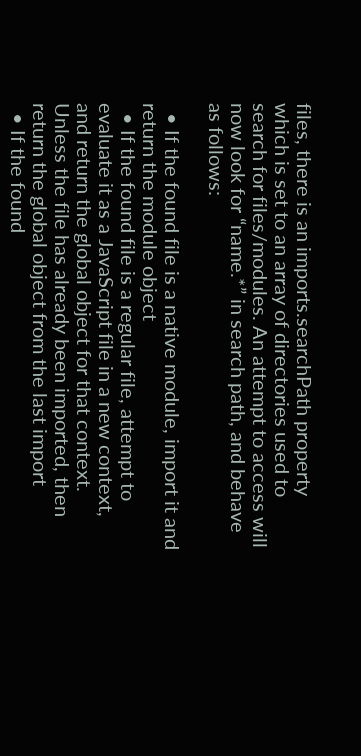files, there is an imports.searchPath property which is set to an array of directories used to search for files/modules. An attempt to access will now look for “name.*” in search path, and behave as follows:

  • If the found file is a native module, import it and return the module object
  • If the found file is a regular file, attempt to evaluate it as a JavaScript file in a new context, and return the global object for that context. Unless the file has already been imported, then return the global object from the last import
  • If the found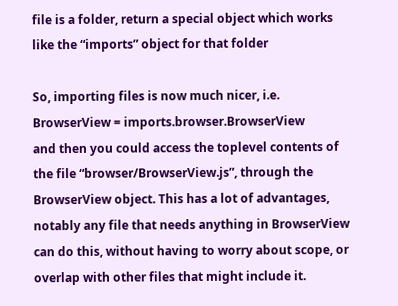file is a folder, return a special object which works like the “imports” object for that folder

So, importing files is now much nicer, i.e.
BrowserView = imports.browser.BrowserView
and then you could access the toplevel contents of the file “browser/BrowserView.js”, through the BrowserView object. This has a lot of advantages, notably any file that needs anything in BrowserView can do this, without having to worry about scope, or overlap with other files that might include it.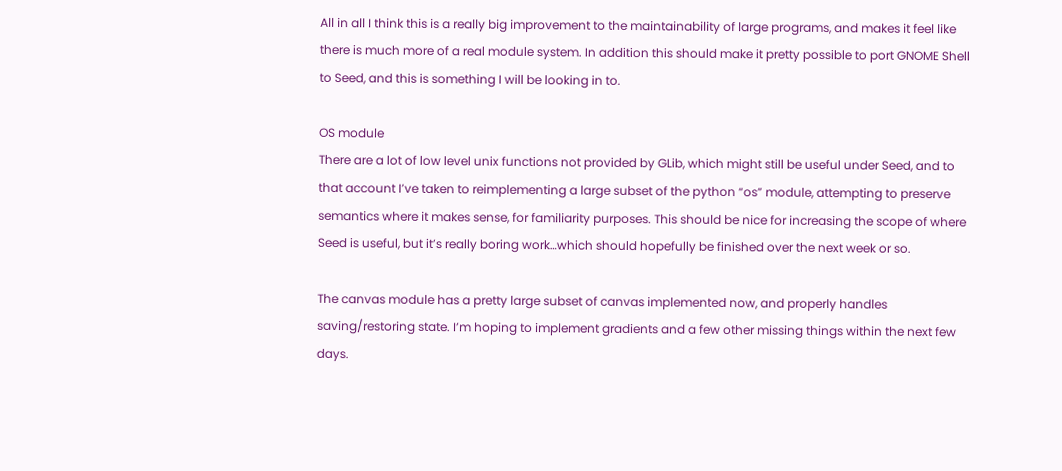All in all I think this is a really big improvement to the maintainability of large programs, and makes it feel like there is much more of a real module system. In addition this should make it pretty possible to port GNOME Shell to Seed, and this is something I will be looking in to.

OS module
There are a lot of low level unix functions not provided by GLib, which might still be useful under Seed, and to that account I’ve taken to reimplementing a large subset of the python “os” module, attempting to preserve semantics where it makes sense, for familiarity purposes. This should be nice for increasing the scope of where Seed is useful, but it’s really boring work…which should hopefully be finished over the next week or so.

The canvas module has a pretty large subset of canvas implemented now, and properly handles saving/restoring state. I’m hoping to implement gradients and a few other missing things within the next few days.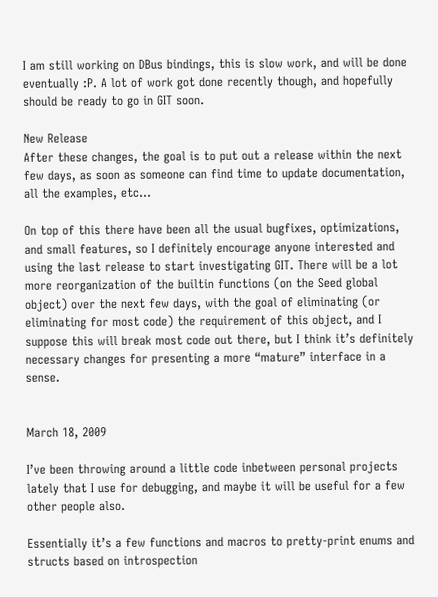I am still working on DBus bindings, this is slow work, and will be done eventually :P. A lot of work got done recently though, and hopefully should be ready to go in GIT soon.

New Release
After these changes, the goal is to put out a release within the next few days, as soon as someone can find time to update documentation, all the examples, etc…

On top of this there have been all the usual bugfixes, optimizations, and small features, so I definitely encourage anyone interested and using the last release to start investigating GIT. There will be a lot more reorganization of the builtin functions (on the Seed global object) over the next few days, with the goal of eliminating (or eliminating for most code) the requirement of this object, and I suppose this will break most code out there, but I think it’s definitely necessary changes for presenting a more “mature” interface in a sense.


March 18, 2009

I’ve been throwing around a little code inbetween personal projects lately that I use for debugging, and maybe it will be useful for a few other people also.

Essentially it’s a few functions and macros to pretty-print enums and structs based on introspection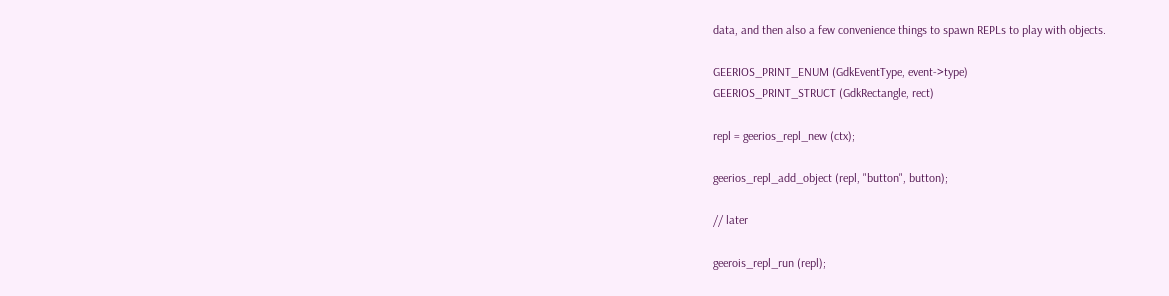data, and then also a few convenience things to spawn REPLs to play with objects.

GEERIOS_PRINT_ENUM (GdkEventType, event->type)
GEERIOS_PRINT_STRUCT (GdkRectangle, rect)

repl = geerios_repl_new (ctx);

geerios_repl_add_object (repl, "button", button);

// later

geerois_repl_run (repl);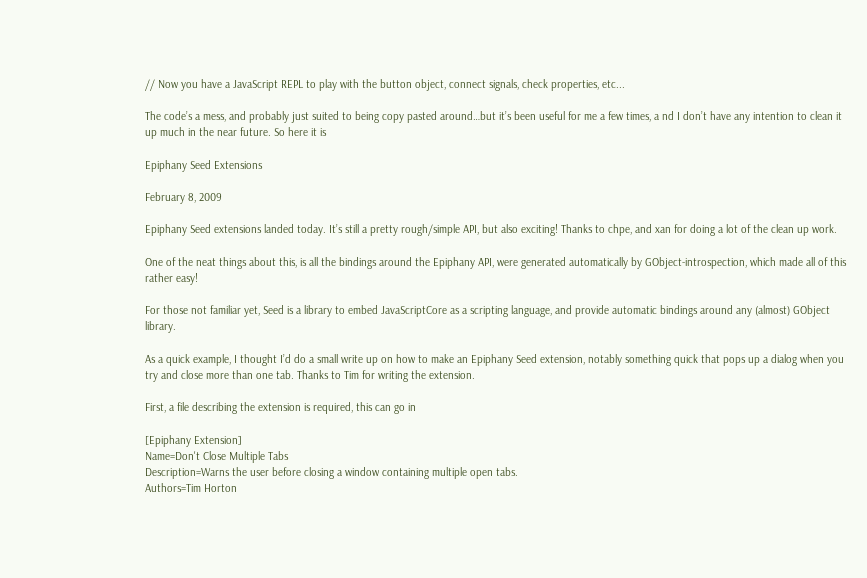// Now you have a JavaScript REPL to play with the button object, connect signals, check properties, etc...

The code’s a mess, and probably just suited to being copy pasted around…but it’s been useful for me a few times, a nd I don’t have any intention to clean it up much in the near future. So here it is

Epiphany Seed Extensions

February 8, 2009

Epiphany Seed extensions landed today. It’s still a pretty rough/simple API, but also exciting! Thanks to chpe, and xan for doing a lot of the clean up work.

One of the neat things about this, is all the bindings around the Epiphany API, were generated automatically by GObject-introspection, which made all of this rather easy!

For those not familiar yet, Seed is a library to embed JavaScriptCore as a scripting language, and provide automatic bindings around any (almost) GObject library.

As a quick example, I thought I’d do a small write up on how to make an Epiphany Seed extension, notably something quick that pops up a dialog when you try and close more than one tab. Thanks to Tim for writing the extension.

First, a file describing the extension is required, this can go in

[Epiphany Extension]
Name=Don't Close Multiple Tabs
Description=Warns the user before closing a window containing multiple open tabs.
Authors=Tim Horton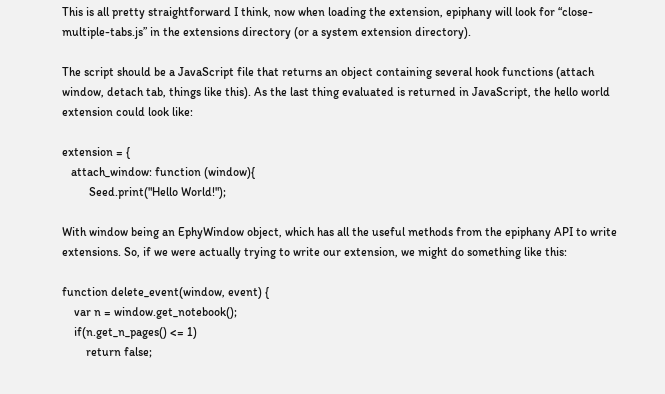This is all pretty straightforward I think, now when loading the extension, epiphany will look for “close-multiple-tabs.js” in the extensions directory (or a system extension directory).

The script should be a JavaScript file that returns an object containing several hook functions (attach window, detach tab, things like this). As the last thing evaluated is returned in JavaScript, the hello world extension could look like:

extension = {
   attach_window: function (window){
         Seed.print("Hello World!");

With window being an EphyWindow object, which has all the useful methods from the epiphany API to write extensions. So, if we were actually trying to write our extension, we might do something like this:

function delete_event(window, event) {
    var n = window.get_notebook();
    if(n.get_n_pages() <= 1)
        return false;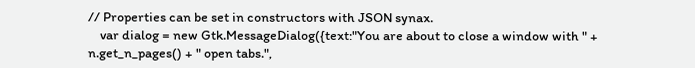// Properties can be set in constructors with JSON synax.
    var dialog = new Gtk.MessageDialog({text:"You are about to close a window with " + n.get_n_pages() + " open tabs.",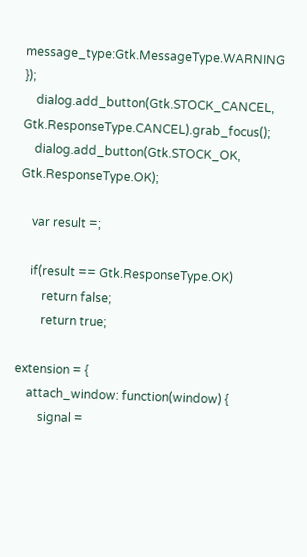message_type:Gtk.MessageType.WARNING });
    dialog.add_button(Gtk.STOCK_CANCEL, Gtk.ResponseType.CANCEL).grab_focus();
    dialog.add_button(Gtk.STOCK_OK, Gtk.ResponseType.OK);

    var result =;

    if(result == Gtk.ResponseType.OK)
        return false;
        return true;

extension = {
    attach_window: function(window) {
        signal =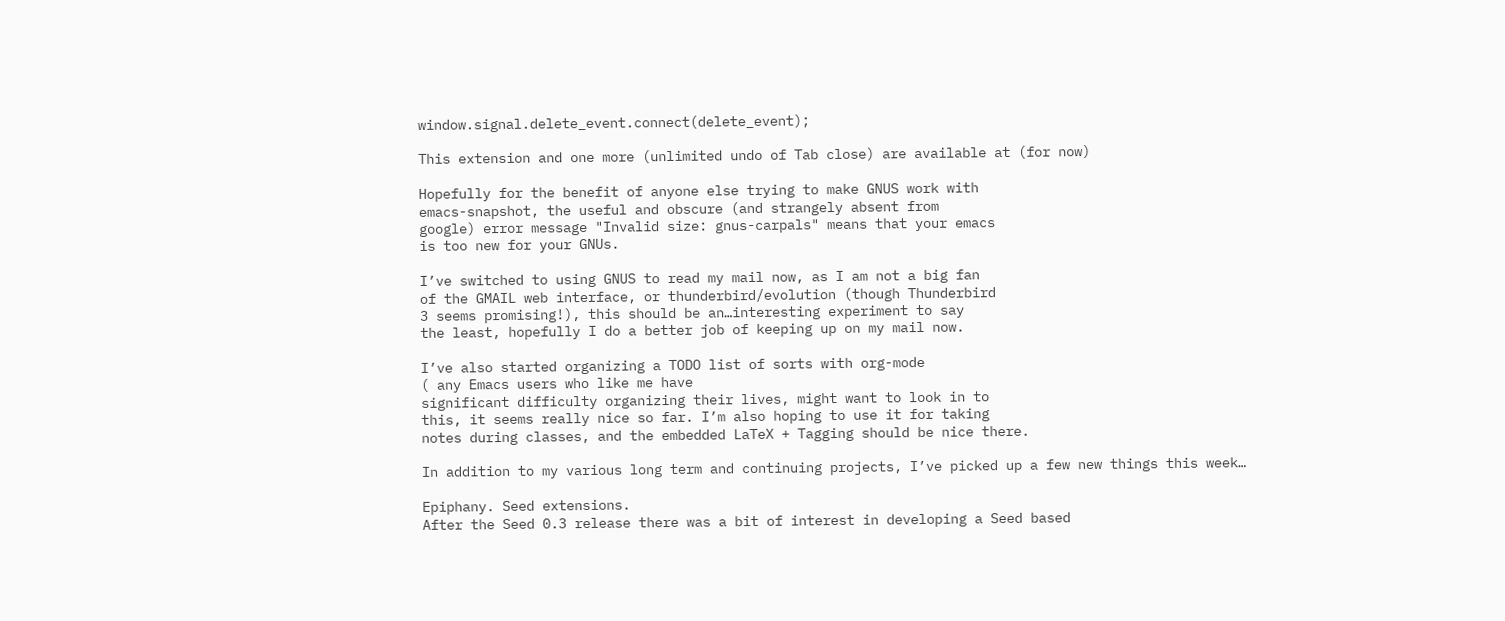window.signal.delete_event.connect(delete_event);

This extension and one more (unlimited undo of Tab close) are available at (for now)

Hopefully for the benefit of anyone else trying to make GNUS work with
emacs-snapshot, the useful and obscure (and strangely absent from
google) error message "Invalid size: gnus-carpals" means that your emacs
is too new for your GNUs.

I’ve switched to using GNUS to read my mail now, as I am not a big fan
of the GMAIL web interface, or thunderbird/evolution (though Thunderbird
3 seems promising!), this should be an…interesting experiment to say
the least, hopefully I do a better job of keeping up on my mail now.

I’ve also started organizing a TODO list of sorts with org-mode
( any Emacs users who like me have
significant difficulty organizing their lives, might want to look in to
this, it seems really nice so far. I’m also hoping to use it for taking
notes during classes, and the embedded LaTeX + Tagging should be nice there.

In addition to my various long term and continuing projects, I’ve picked up a few new things this week…

Epiphany. Seed extensions.
After the Seed 0.3 release there was a bit of interest in developing a Seed based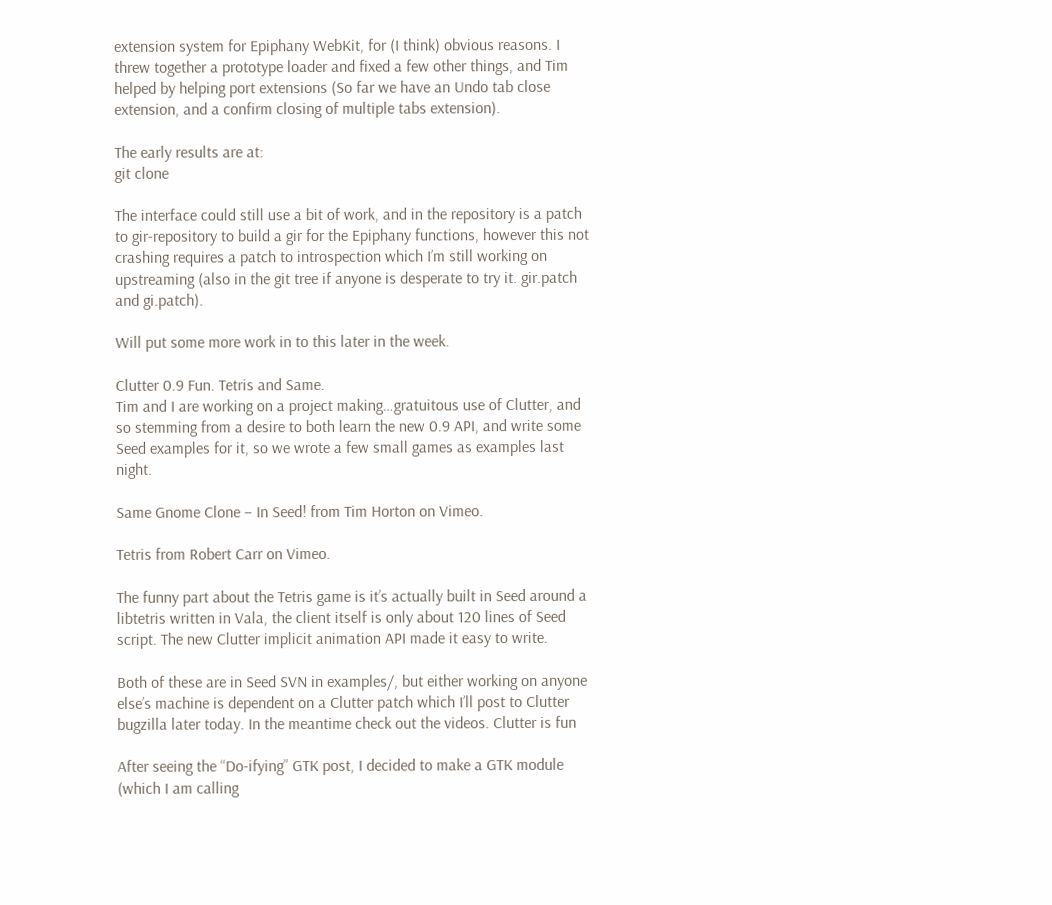extension system for Epiphany WebKit, for (I think) obvious reasons. I threw together a prototype loader and fixed a few other things, and Tim helped by helping port extensions (So far we have an Undo tab close extension, and a confirm closing of multiple tabs extension).

The early results are at:
git clone

The interface could still use a bit of work, and in the repository is a patch to gir-repository to build a gir for the Epiphany functions, however this not crashing requires a patch to introspection which I’m still working on upstreaming (also in the git tree if anyone is desperate to try it. gir.patch and gi.patch).

Will put some more work in to this later in the week.

Clutter 0.9 Fun. Tetris and Same.
Tim and I are working on a project making…gratuitous use of Clutter, and so stemming from a desire to both learn the new 0.9 API, and write some Seed examples for it, so we wrote a few small games as examples last night.

Same Gnome Clone – In Seed! from Tim Horton on Vimeo.

Tetris from Robert Carr on Vimeo.

The funny part about the Tetris game is it’s actually built in Seed around a libtetris written in Vala, the client itself is only about 120 lines of Seed script. The new Clutter implicit animation API made it easy to write.

Both of these are in Seed SVN in examples/, but either working on anyone else’s machine is dependent on a Clutter patch which I’ll post to Clutter bugzilla later today. In the meantime check out the videos. Clutter is fun

After seeing the “Do-ifying” GTK post, I decided to make a GTK module (which I am calling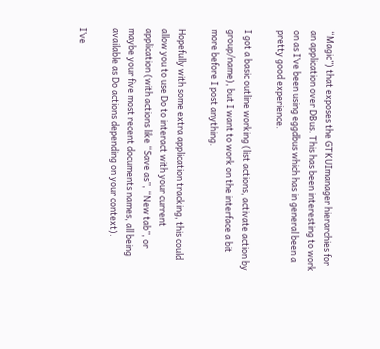“Magic”) that exposes the GTKUImanager hierarchies for an application over DBus. This has been interesting to work on as I’ve been using eggdbus which has in general been a pretty good experience.

I got a basic outline working (list actions, activate action by group/name), but I want to work on the interface a bit more before I post anything.

Hopefully with some extra application tracking, this could allow you to use Do to interact with your current application (with actions like “Save as”, “New tab”, or maybe your five most recent documents names, all being available as Do actions depending on your context).

I’ve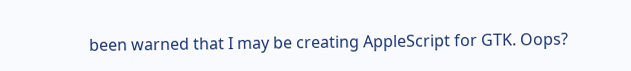been warned that I may be creating AppleScript for GTK. Oops?